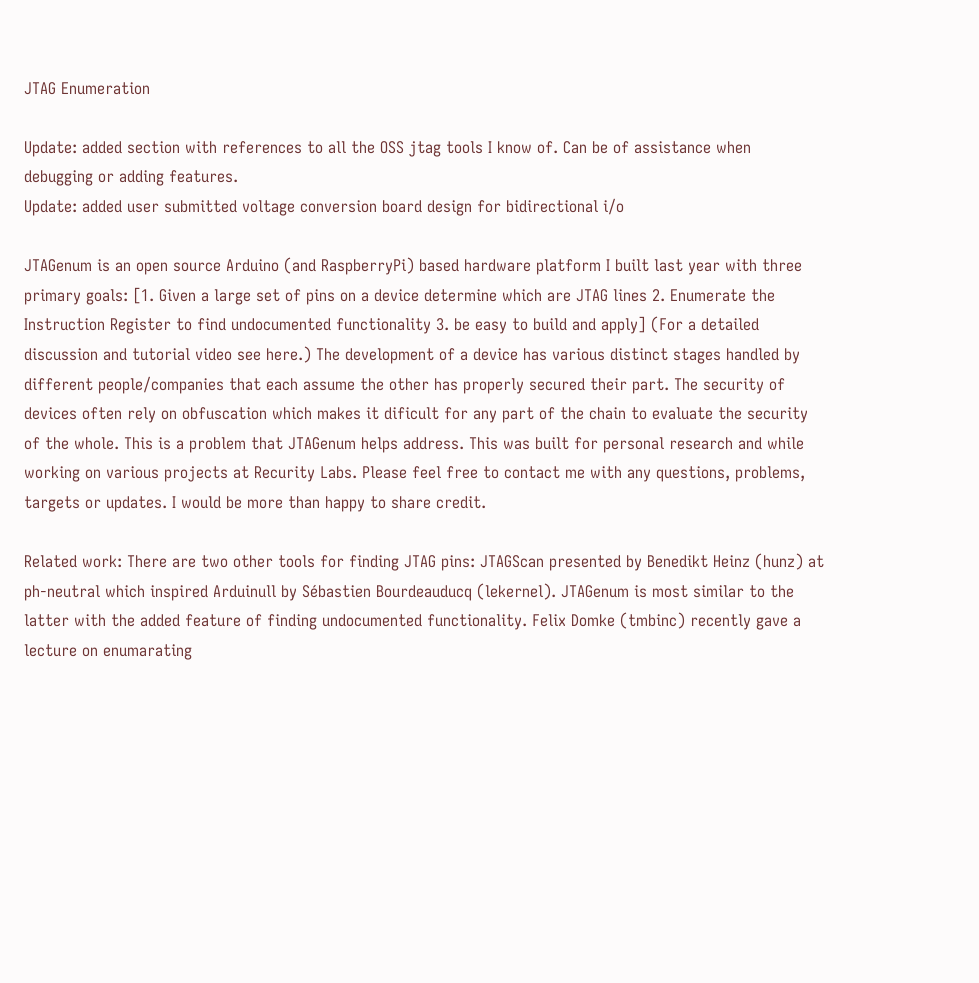JTAG Enumeration

Update: added section with references to all the OSS jtag tools I know of. Can be of assistance when debugging or adding features.
Update: added user submitted voltage conversion board design for bidirectional i/o

JTAGenum is an open source Arduino (and RaspberryPi) based hardware platform I built last year with three primary goals: [1. Given a large set of pins on a device determine which are JTAG lines 2. Enumerate the Instruction Register to find undocumented functionality 3. be easy to build and apply] (For a detailed discussion and tutorial video see here.) The development of a device has various distinct stages handled by different people/companies that each assume the other has properly secured their part. The security of devices often rely on obfuscation which makes it dificult for any part of the chain to evaluate the security of the whole. This is a problem that JTAGenum helps address. This was built for personal research and while working on various projects at Recurity Labs. Please feel free to contact me with any questions, problems, targets or updates. I would be more than happy to share credit.

Related work: There are two other tools for finding JTAG pins: JTAGScan presented by Benedikt Heinz (hunz) at ph-neutral which inspired Arduinull by Sébastien Bourdeauducq (lekernel). JTAGenum is most similar to the latter with the added feature of finding undocumented functionality. Felix Domke (tmbinc) recently gave a lecture on enumarating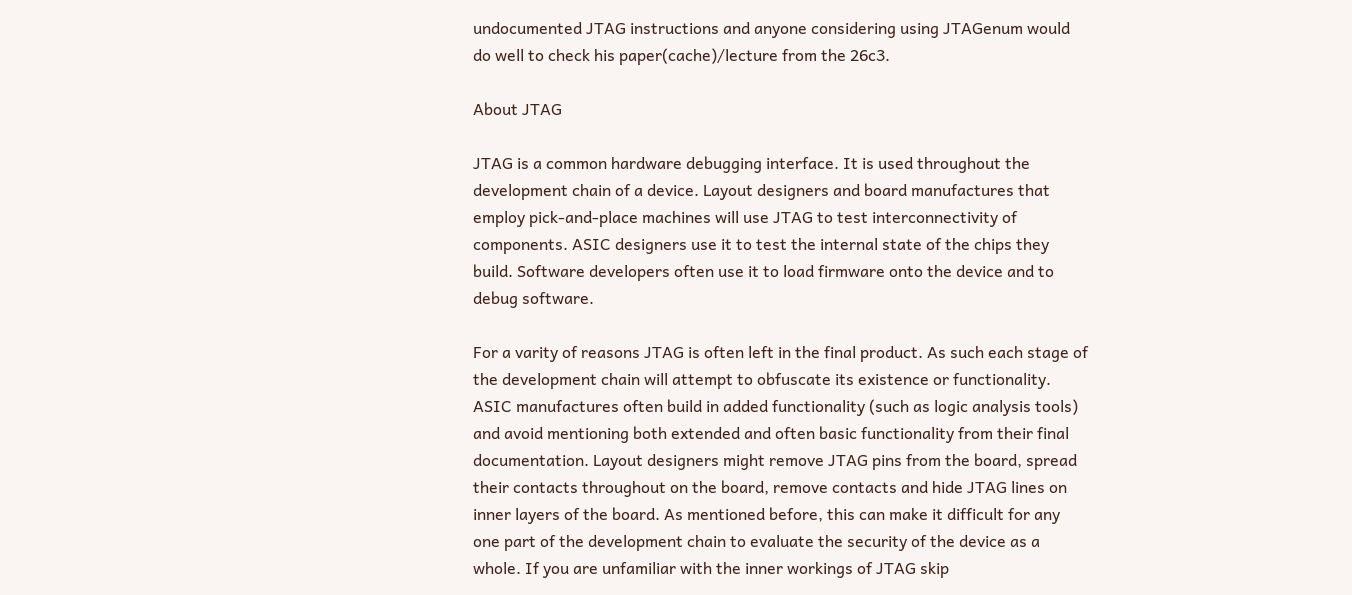undocumented JTAG instructions and anyone considering using JTAGenum would do well to check his paper(cache)/lecture from the 26c3.

About JTAG

JTAG is a common hardware debugging interface. It is used throughout the development chain of a device. Layout designers and board manufactures that employ pick-and-place machines will use JTAG to test interconnectivity of components. ASIC designers use it to test the internal state of the chips they build. Software developers often use it to load firmware onto the device and to debug software.

For a varity of reasons JTAG is often left in the final product. As such each stage of the development chain will attempt to obfuscate its existence or functionality. ASIC manufactures often build in added functionality (such as logic analysis tools) and avoid mentioning both extended and often basic functionality from their final documentation. Layout designers might remove JTAG pins from the board, spread their contacts throughout on the board, remove contacts and hide JTAG lines on inner layers of the board. As mentioned before, this can make it difficult for any one part of the development chain to evaluate the security of the device as a whole. If you are unfamiliar with the inner workings of JTAG skip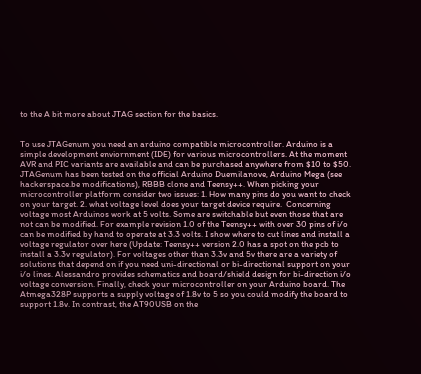to the A bit more about JTAG section for the basics.


To use JTAGenum you need an arduino compatible microcontroller. Arduino is a simple development enviornment (IDE) for various microcontrollers. At the moment AVR and PIC variants are available and can be purchased anywhere from $10 to $50. JTAGenum has been tested on the official Arduino Duemilanove, Arduino Mega (see hackerspace.be modifications), RBBB clone and Teensy++. When picking your microcontroller platform consider two issues: 1. How many pins do you want to check on your target. 2. what voltage level does your target device require.  Concerning voltage most Arduinos work at 5 volts. Some are switchable but even those that are not can be modified. For example revision 1.0 of the Teensy++ with over 30 pins of i/o can be modified by hand to operate at 3.3 volts. I show where to cut lines and install a voltage regulator over here (Update: Teensy++ version 2.0 has a spot on the pcb to install a 3.3v regulator). For voltages other than 3.3v and 5v there are a variety of solutions that depend on if you need uni-directional or bi-directional support on your i/o lines. Alessandro provides schematics and board/shield design for bi-direction i/o voltage conversion. Finally, check your microcontroller on your Arduino board. The Atmega328P supports a supply voltage of 1.8v to 5 so you could modify the board to support 1.8v. In contrast, the AT90USB on the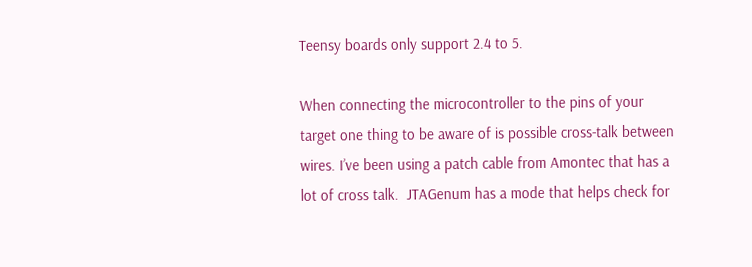Teensy boards only support 2.4 to 5.

When connecting the microcontroller to the pins of your target one thing to be aware of is possible cross-talk between wires. I’ve been using a patch cable from Amontec that has a lot of cross talk.  JTAGenum has a mode that helps check for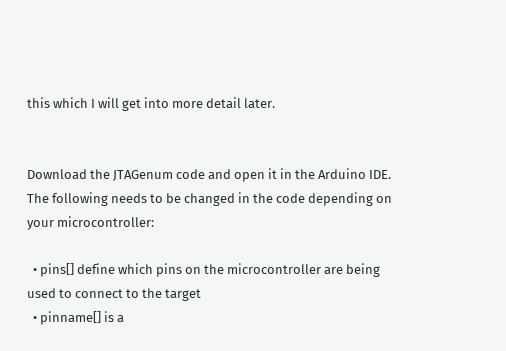this which I will get into more detail later.


Download the JTAGenum code and open it in the Arduino IDE. The following needs to be changed in the code depending on your microcontroller:

  • pins[] define which pins on the microcontroller are being used to connect to the target
  • pinname[] is a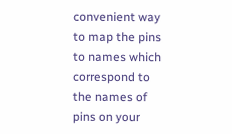convenient way to map the pins to names which correspond to the names of pins on your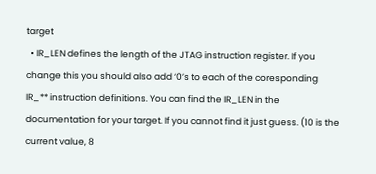target
  • IR_LEN defines the length of the JTAG instruction register. If you change this you should also add ‘0’s to each of the coresponding IR_** instruction definitions. You can find the IR_LEN in the documentation for your target. If you cannot find it just guess. (10 is the current value, 8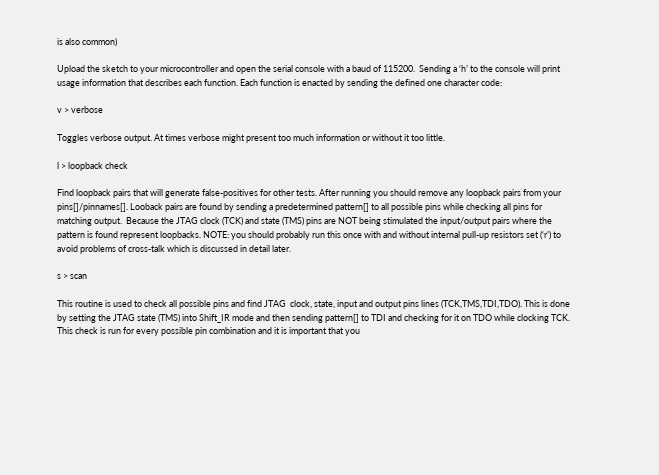is also common)

Upload the sketch to your microcontroller and open the serial console with a baud of 115200.  Sending a ‘h’ to the console will print usage information that describes each function. Each function is enacted by sending the defined one character code:

v > verbose

Toggles verbose output. At times verbose might present too much information or without it too little.

l > loopback check

Find loopback pairs that will generate false-positives for other tests. After running you should remove any loopback pairs from your pins[]/pinnames[]. Looback pairs are found by sending a predetermined pattern[] to all possible pins while checking all pins for matching output.  Because the JTAG clock (TCK) and state (TMS) pins are NOT being stimulated the input/output pairs where the pattern is found represent loopbacks. NOTE: you should probably run this once with and without internal pull-up resistors set (‘r’) to avoid problems of cross-talk which is discussed in detail later.

s > scan

This routine is used to check all possible pins and find JTAG  clock, state, input and output pins lines (TCK,TMS,TDI,TDO). This is done by setting the JTAG state (TMS) into Shift_IR mode and then sending pattern[] to TDI and checking for it on TDO while clocking TCK. This check is run for every possible pin combination and it is important that you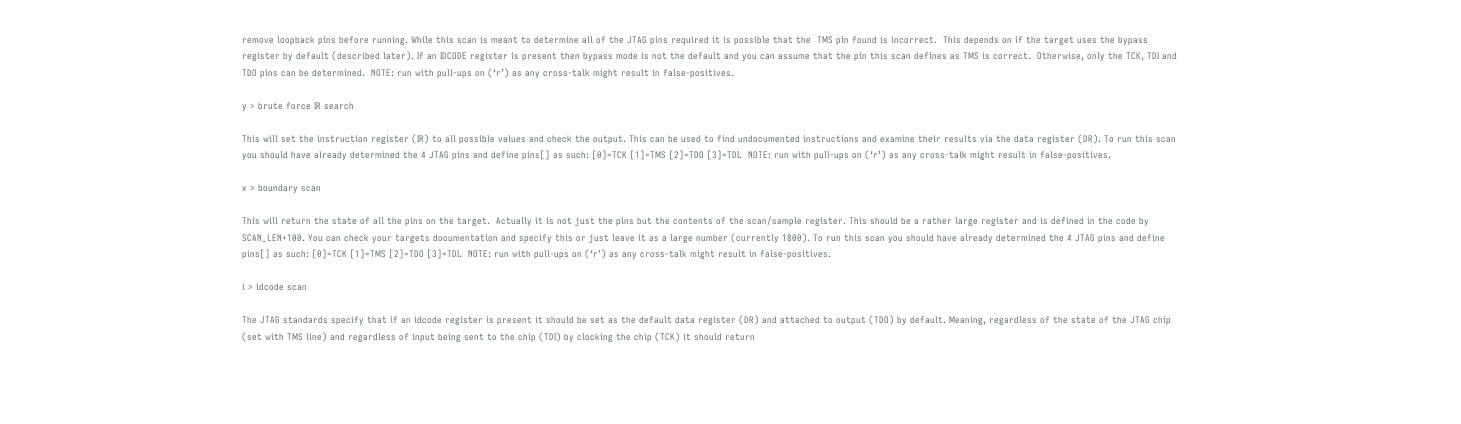remove loopback pins before running. While this scan is meant to determine all of the JTAG pins required it is possible that the  TMS pin found is incorrect.  This depends on if the target uses the bypass register by default (described later). If an IDCODE register is present then bypass mode is not the default and you can assume that the pin this scan defines as TMS is correct.  Otherwise, only the TCK, TDI and TDO pins can be determined.  NOTE: run with pull-ups on (‘r’) as any cross-talk might result in false-positives.

y > brute force IR search

This will set the instruction register (IR) to all possible values and check the output. This can be used to find undocumented instructions and examine their results via the data register (DR). To run this scan you should have already determined the 4 JTAG pins and define pins[] as such: [0]=TCK [1]=TMS [2]=TDO [3]=TDI.  NOTE: run with pull-ups on (‘r’) as any cross-talk might result in false-positives.

x > boundary scan

This will return the state of all the pins on the target.  Actually it is not just the pins but the contents of the scan/sample register. This should be a rather large register and is defined in the code by SCAN_LEN+100. You can check your targets documentation and specify this or just leave it as a large number (currently 1800). To run this scan you should have already determined the 4 JTAG pins and define pins[] as such: [0]=TCK [1]=TMS [2]=TDO [3]=TDI.  NOTE: run with pull-ups on (‘r’) as any cross-talk might result in false-positives.

i > idcode scan

The JTAG standards specify that if an idcode register is present it should be set as the default data register (DR) and attached to output (TDO) by default. Meaning, regardless of the state of the JTAG chip (set with TMS line) and regardless of input being sent to the chip (TDI) by clocking the chip (TCK) it should return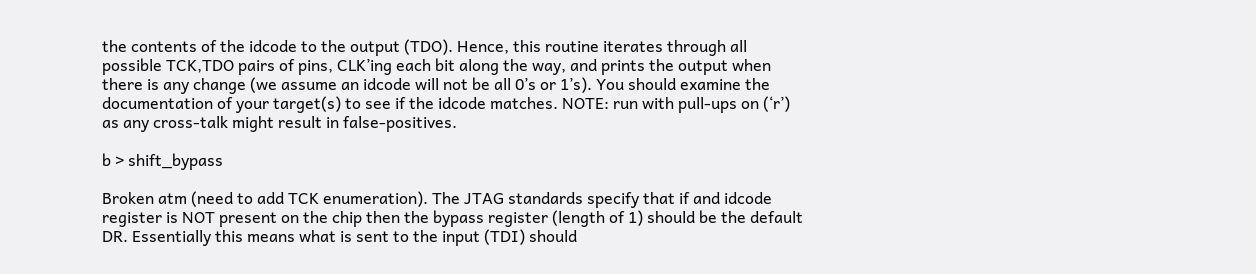the contents of the idcode to the output (TDO). Hence, this routine iterates through all possible TCK,TDO pairs of pins, CLK’ing each bit along the way, and prints the output when there is any change (we assume an idcode will not be all 0’s or 1’s). You should examine the documentation of your target(s) to see if the idcode matches. NOTE: run with pull-ups on (‘r’) as any cross-talk might result in false-positives.

b > shift_bypass

Broken atm (need to add TCK enumeration). The JTAG standards specify that if and idcode register is NOT present on the chip then the bypass register (length of 1) should be the default DR. Essentially this means what is sent to the input (TDI) should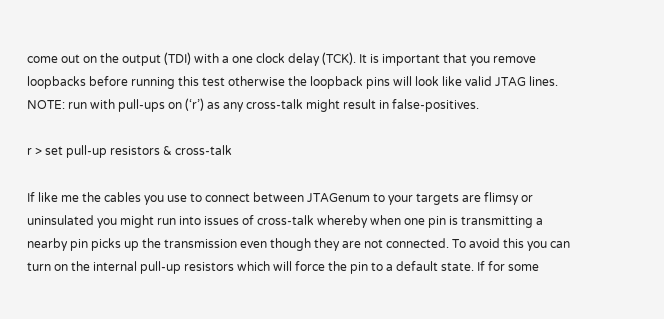come out on the output (TDI) with a one clock delay (TCK). It is important that you remove loopbacks before running this test otherwise the loopback pins will look like valid JTAG lines. NOTE: run with pull-ups on (‘r’) as any cross-talk might result in false-positives.

r > set pull-up resistors & cross-talk

If like me the cables you use to connect between JTAGenum to your targets are flimsy or uninsulated you might run into issues of cross-talk whereby when one pin is transmitting a nearby pin picks up the transmission even though they are not connected. To avoid this you can turn on the internal pull-up resistors which will force the pin to a default state. If for some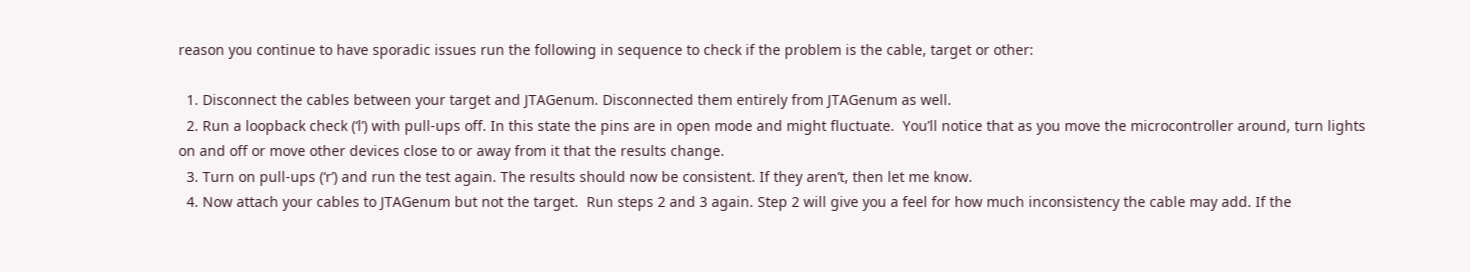reason you continue to have sporadic issues run the following in sequence to check if the problem is the cable, target or other:

  1. Disconnect the cables between your target and JTAGenum. Disconnected them entirely from JTAGenum as well.
  2. Run a loopback check (‘l’) with pull-ups off. In this state the pins are in open mode and might fluctuate.  You’ll notice that as you move the microcontroller around, turn lights on and off or move other devices close to or away from it that the results change.
  3. Turn on pull-ups (‘r’) and run the test again. The results should now be consistent. If they aren’t, then let me know.
  4. Now attach your cables to JTAGenum but not the target.  Run steps 2 and 3 again. Step 2 will give you a feel for how much inconsistency the cable may add. If the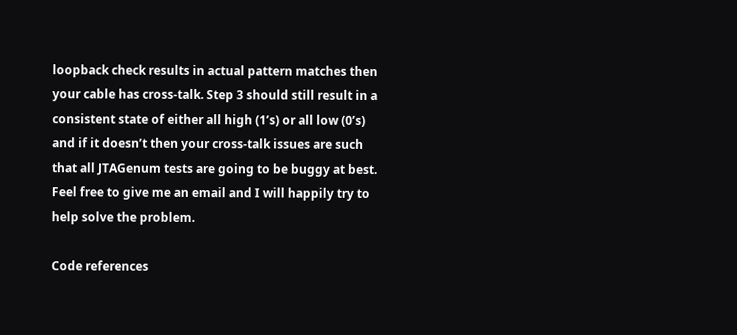loopback check results in actual pattern matches then your cable has cross-talk. Step 3 should still result in a consistent state of either all high (1’s) or all low (0’s) and if it doesn’t then your cross-talk issues are such that all JTAGenum tests are going to be buggy at best. Feel free to give me an email and I will happily try to help solve the problem.

Code references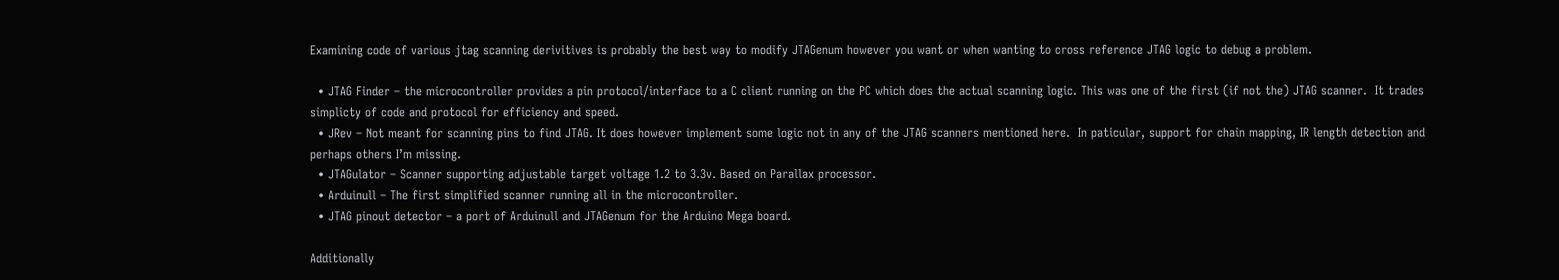Examining code of various jtag scanning derivitives is probably the best way to modify JTAGenum however you want or when wanting to cross reference JTAG logic to debug a problem.

  • JTAG Finder – the microcontroller provides a pin protocol/interface to a C client running on the PC which does the actual scanning logic. This was one of the first (if not the) JTAG scanner.  It trades simplicty of code and protocol for efficiency and speed.
  • JRev – Not meant for scanning pins to find JTAG. It does however implement some logic not in any of the JTAG scanners mentioned here.  In paticular, support for chain mapping, IR length detection and perhaps others I’m missing.
  • JTAGulator – Scanner supporting adjustable target voltage 1.2 to 3.3v. Based on Parallax processor.
  • Arduinull – The first simplified scanner running all in the microcontroller.
  • JTAG pinout detector – a port of Arduinull and JTAGenum for the Arduino Mega board.

Additionally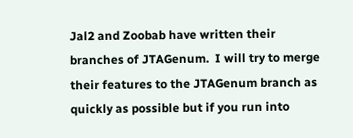Jal2 and Zoobab have written their branches of JTAGenum.  I will try to merge their features to the JTAGenum branch as quickly as possible but if you run into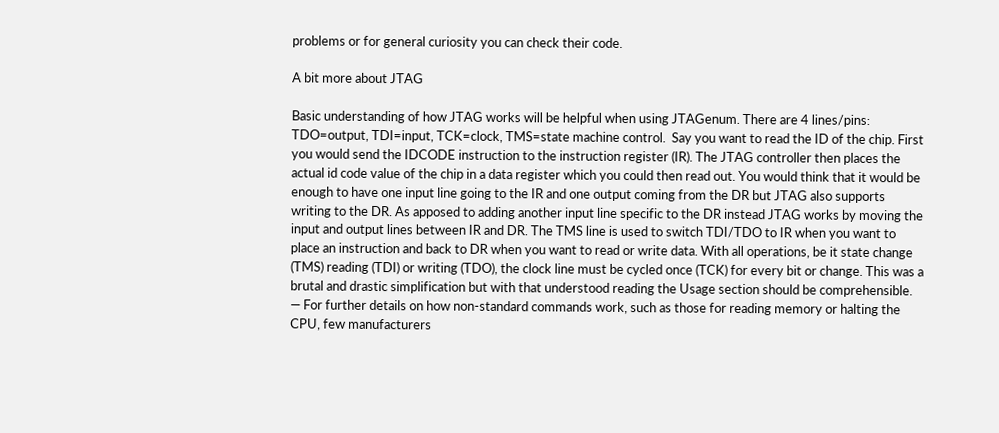problems or for general curiosity you can check their code.

A bit more about JTAG

Basic understanding of how JTAG works will be helpful when using JTAGenum. There are 4 lines/pins: TDO=output, TDI=input, TCK=clock, TMS=state machine control.  Say you want to read the ID of the chip. First you would send the IDCODE instruction to the instruction register (IR). The JTAG controller then places the actual id code value of the chip in a data register which you could then read out. You would think that it would be enough to have one input line going to the IR and one output coming from the DR but JTAG also supports writing to the DR. As apposed to adding another input line specific to the DR instead JTAG works by moving the input and output lines between IR and DR. The TMS line is used to switch TDI/TDO to IR when you want to place an instruction and back to DR when you want to read or write data. With all operations, be it state change (TMS) reading (TDI) or writing (TDO), the clock line must be cycled once (TCK) for every bit or change. This was a brutal and drastic simplification but with that understood reading the Usage section should be comprehensible.  — For further details on how non-standard commands work, such as those for reading memory or halting the CPU, few manufacturers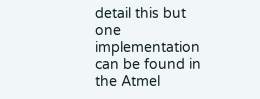detail this but one implementation can be found in the Atmel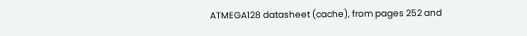ATMEGA128 datasheet (cache), from pages 252 and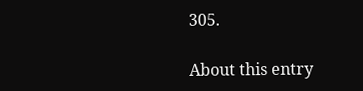305.

About this entry